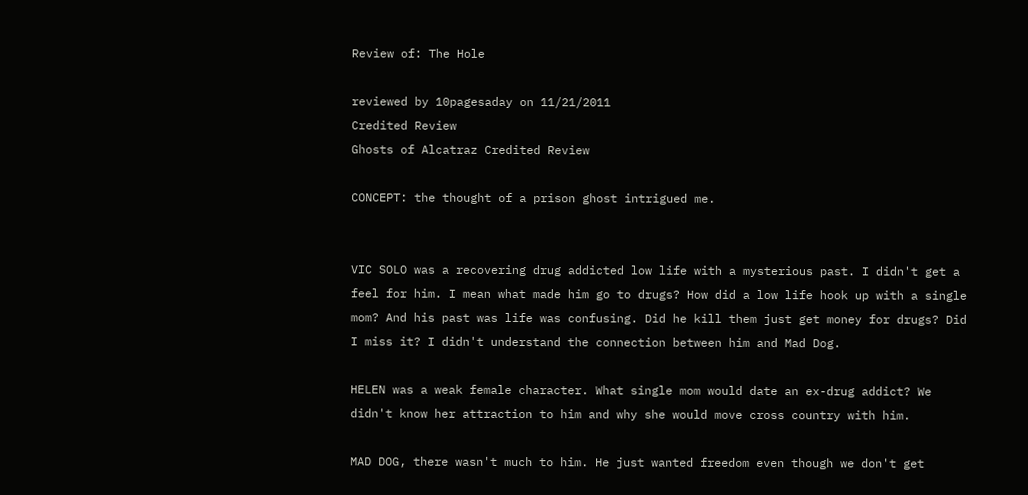Review of: The Hole

reviewed by 10pagesaday on 11/21/2011
Credited Review
Ghosts of Alcatraz Credited Review

CONCEPT: the thought of a prison ghost intrigued me.


VIC SOLO was a recovering drug addicted low life with a mysterious past. I didn't get a feel for him. I mean what made him go to drugs? How did a low life hook up with a single mom? And his past was life was confusing. Did he kill them just get money for drugs? Did I miss it? I didn't understand the connection between him and Mad Dog.

HELEN was a weak female character. What single mom would date an ex-drug addict? We didn't know her attraction to him and why she would move cross country with him.

MAD DOG, there wasn't much to him. He just wanted freedom even though we don't get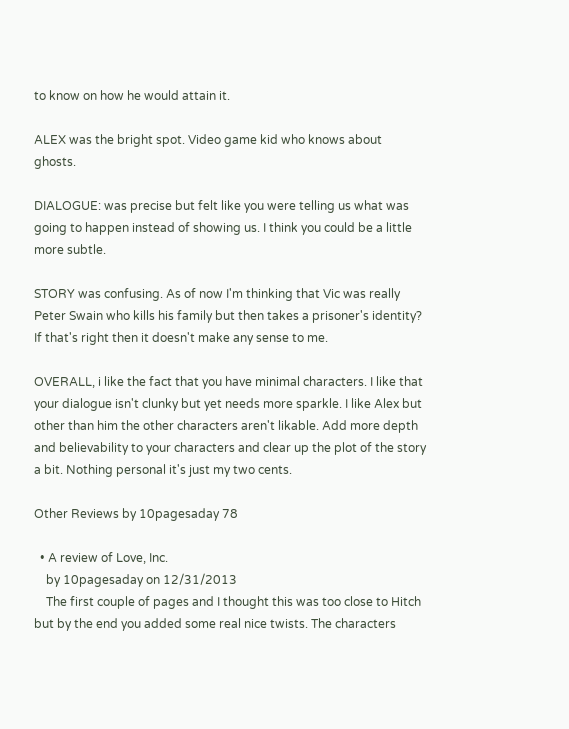to know on how he would attain it.

ALEX was the bright spot. Video game kid who knows about ghosts.

DIALOGUE: was precise but felt like you were telling us what was going to happen instead of showing us. I think you could be a little more subtle.

STORY was confusing. As of now I'm thinking that Vic was really Peter Swain who kills his family but then takes a prisoner's identity? If that's right then it doesn't make any sense to me.

OVERALL, i like the fact that you have minimal characters. I like that your dialogue isn't clunky but yet needs more sparkle. I like Alex but other than him the other characters aren't likable. Add more depth and believability to your characters and clear up the plot of the story a bit. Nothing personal it's just my two cents.

Other Reviews by 10pagesaday 78

  • A review of Love, Inc.
    by 10pagesaday on 12/31/2013
    The first couple of pages and I thought this was too close to Hitch but by the end you added some real nice twists. The characters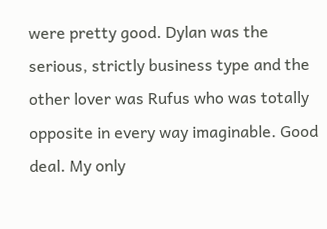were pretty good. Dylan was the serious, strictly business type and the other lover was Rufus who was totally opposite in every way imaginable. Good deal. My only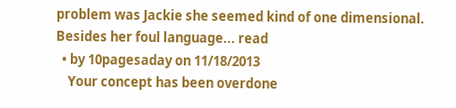problem was Jackie she seemed kind of one dimensional. Besides her foul language... read
  • by 10pagesaday on 11/18/2013
    Your concept has been overdone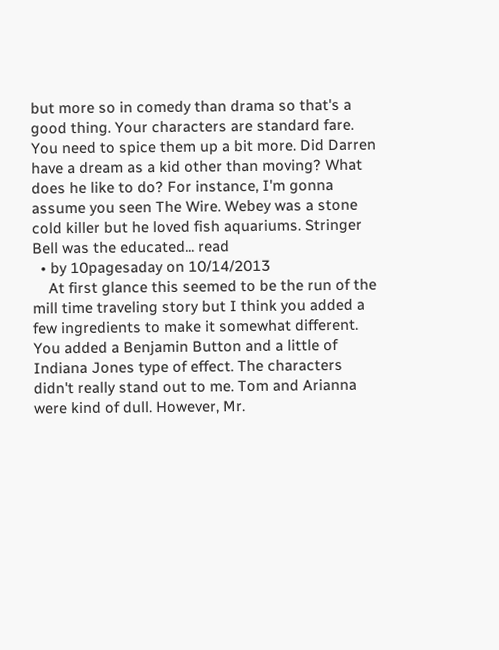but more so in comedy than drama so that's a good thing. Your characters are standard fare. You need to spice them up a bit more. Did Darren have a dream as a kid other than moving? What does he like to do? For instance, I'm gonna assume you seen The Wire. Webey was a stone cold killer but he loved fish aquariums. Stringer Bell was the educated... read
  • by 10pagesaday on 10/14/2013
    At first glance this seemed to be the run of the mill time traveling story but I think you added a few ingredients to make it somewhat different. You added a Benjamin Button and a little of Indiana Jones type of effect. The characters didn't really stand out to me. Tom and Arianna were kind of dull. However, Mr.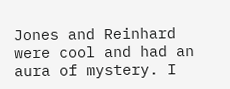Jones and Reinhard were cool and had an aura of mystery. I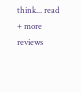think... read
+ more reviews